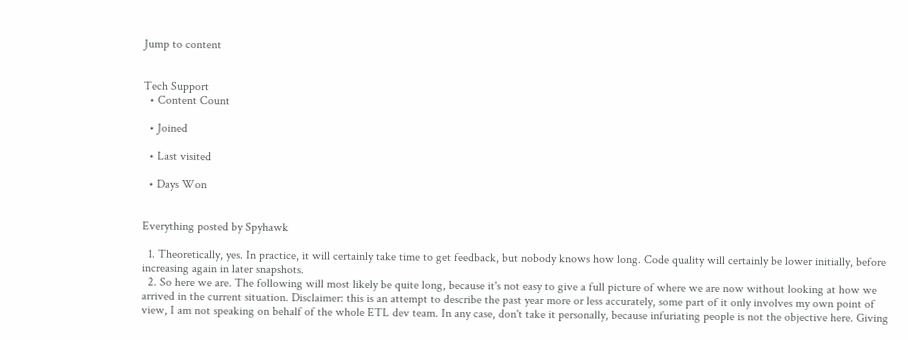Jump to content


Tech Support
  • Content Count

  • Joined

  • Last visited

  • Days Won


Everything posted by Spyhawk

  1. Theoretically, yes. In practice, it will certainly take time to get feedback, but nobody knows how long. Code quality will certainly be lower initially, before increasing again in later snapshots.
  2. So here we are. The following will most likely be quite long, because it's not easy to give a full picture of where we are now without looking at how we arrived in the current situation. Disclaimer: this is an attempt to describe the past year more or less accurately, some part of it only involves my own point of view, I am not speaking on behalf of the whole ETL dev team. In any case, don't take it personally, because infuriating people is not the objective here. Giving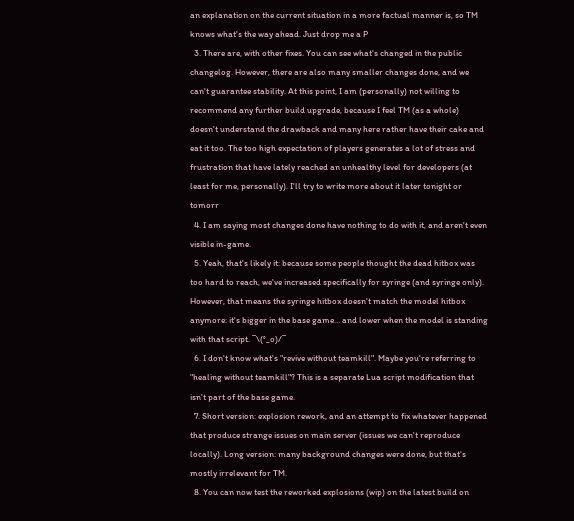an explanation on the current situation in a more factual manner is, so TM knows what's the way ahead. Just drop me a P
  3. There are, with other fixes. You can see what's changed in the public changelog. However, there are also many smaller changes done, and we can't guarantee stability. At this point, I am (personally) not willing to recommend any further build upgrade, because I feel TM (as a whole) doesn't understand the drawback and many here rather have their cake and eat it too. The too high expectation of players generates a lot of stress and frustration that have lately reached an unhealthy level for developers (at least for me, personally). I'll try to write more about it later tonight or tomorr
  4. I am saying most changes done have nothing to do with it, and aren't even visible in-game.
  5. Yeah, that's likely it: because some people thought the dead hitbox was too hard to reach, we've increased specifically for syringe (and syringe only). However, that means the syringe hitbox doesn't match the model hitbox anymore: it's bigger in the base game... and lower when the model is standing with that script. ¯\(°_o)/¯
  6. I don't know what's "revive without teamkill". Maybe you're referring to "healing without teamkill"? This is a separate Lua script modification that isn't part of the base game.
  7. Short version: explosion rework, and an attempt to fix whatever happened that produce strange issues on main server (issues we can't reproduce locally). Long version: many background changes were done, but that's mostly irrelevant for TM.
  8. You can now test the reworked explosions (wip) on the latest build on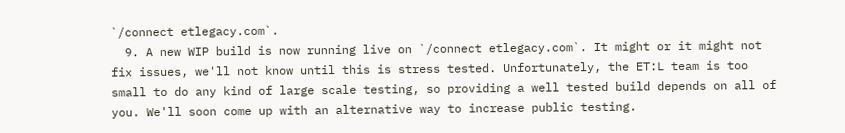`/connect etlegacy.com`.
  9. A new WIP build is now running live on `/connect etlegacy.com`. It might or it might not fix issues, we'll not know until this is stress tested. Unfortunately, the ET:L team is too small to do any kind of large scale testing, so providing a well tested build depends on all of you. We'll soon come up with an alternative way to increase public testing.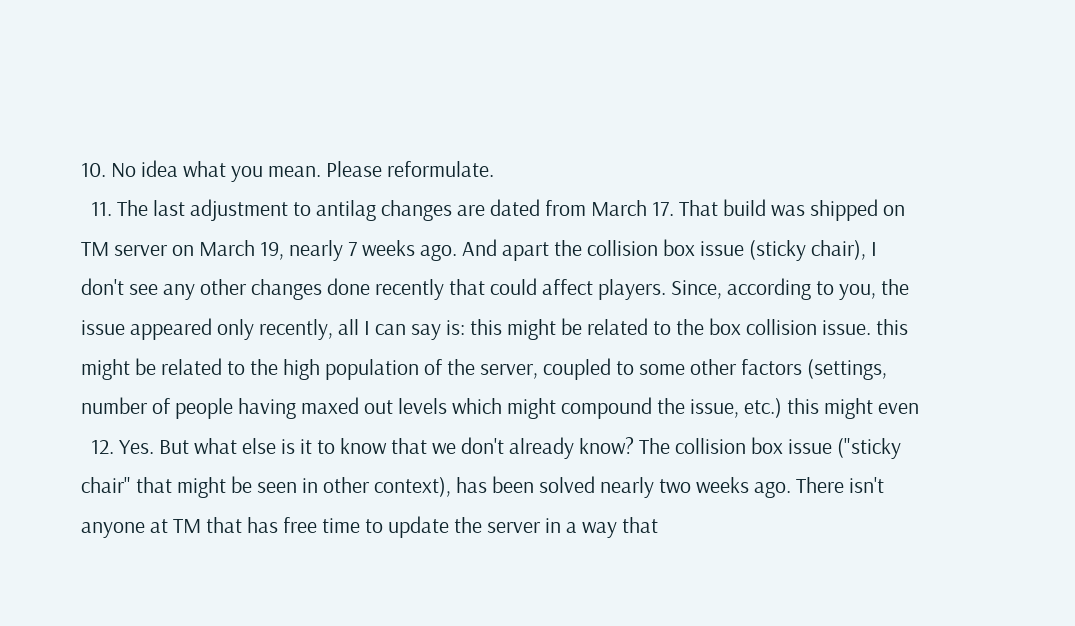10. No idea what you mean. Please reformulate.
  11. The last adjustment to antilag changes are dated from March 17. That build was shipped on TM server on March 19, nearly 7 weeks ago. And apart the collision box issue (sticky chair), I don't see any other changes done recently that could affect players. Since, according to you, the issue appeared only recently, all I can say is: this might be related to the box collision issue. this might be related to the high population of the server, coupled to some other factors (settings, number of people having maxed out levels which might compound the issue, etc.) this might even
  12. Yes. But what else is it to know that we don't already know? The collision box issue ("sticky chair" that might be seen in other context), has been solved nearly two weeks ago. There isn't anyone at TM that has free time to update the server in a way that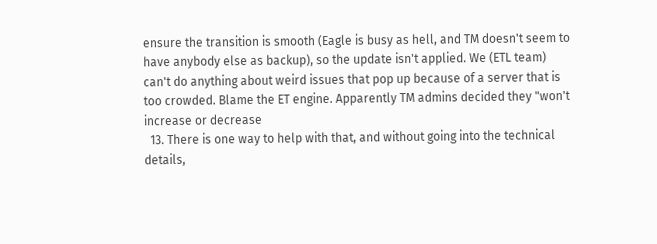ensure the transition is smooth (Eagle is busy as hell, and TM doesn't seem to have anybody else as backup), so the update isn't applied. We (ETL team) can't do anything about weird issues that pop up because of a server that is too crowded. Blame the ET engine. Apparently TM admins decided they "won't increase or decrease
  13. There is one way to help with that, and without going into the technical details,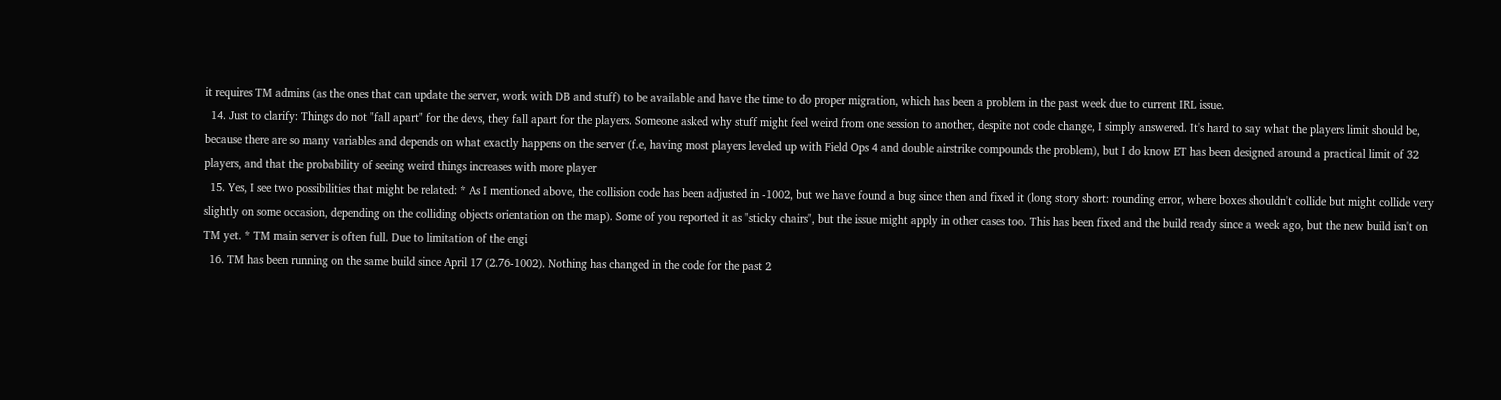it requires TM admins (as the ones that can update the server, work with DB and stuff) to be available and have the time to do proper migration, which has been a problem in the past week due to current IRL issue.
  14. Just to clarify: Things do not "fall apart" for the devs, they fall apart for the players. Someone asked why stuff might feel weird from one session to another, despite not code change, I simply answered. It's hard to say what the players limit should be, because there are so many variables and depends on what exactly happens on the server (f.e, having most players leveled up with Field Ops 4 and double airstrike compounds the problem), but I do know ET has been designed around a practical limit of 32 players, and that the probability of seeing weird things increases with more player
  15. Yes, I see two possibilities that might be related: * As I mentioned above, the collision code has been adjusted in -1002, but we have found a bug since then and fixed it (long story short: rounding error, where boxes shouldn't collide but might collide very slightly on some occasion, depending on the colliding objects orientation on the map). Some of you reported it as "sticky chairs", but the issue might apply in other cases too. This has been fixed and the build ready since a week ago, but the new build isn't on TM yet. * TM main server is often full. Due to limitation of the engi
  16. TM has been running on the same build since April 17 (2.76-1002). Nothing has changed in the code for the past 2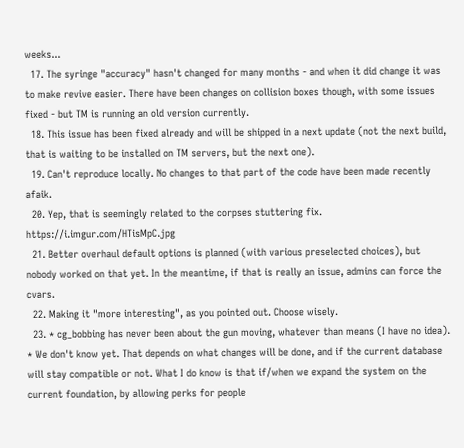weeks...
  17. The syringe "accuracy" hasn't changed for many months - and when it did change it was to make revive easier. There have been changes on collision boxes though, with some issues fixed - but TM is running an old version currently.
  18. This issue has been fixed already and will be shipped in a next update (not the next build, that is waiting to be installed on TM servers, but the next one).
  19. Can't reproduce locally. No changes to that part of the code have been made recently afaik.
  20. Yep, that is seemingly related to the corpses stuttering fix. https://i.imgur.com/HTisMpC.jpg
  21. Better overhaul default options is planned (with various preselected choices), but nobody worked on that yet. In the meantime, if that is really an issue, admins can force the cvars.
  22. Making it "more interesting", as you pointed out. Choose wisely.
  23. * cg_bobbing has never been about the gun moving, whatever than means (I have no idea). * We don't know yet. That depends on what changes will be done, and if the current database will stay compatible or not. What I do know is that if/when we expand the system on the current foundation, by allowing perks for people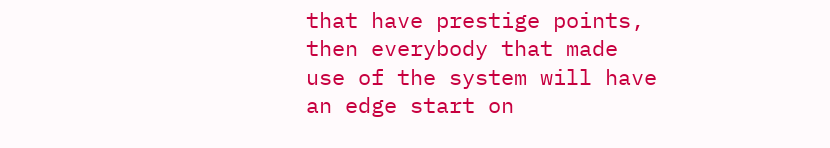that have prestige points, then everybody that made use of the system will have an edge start on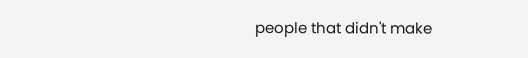people that didn't make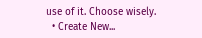use of it. Choose wisely.
  • Create New...